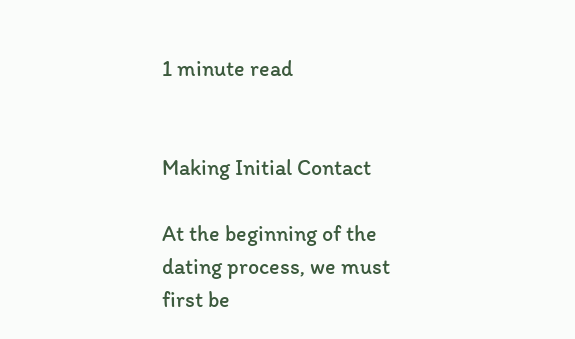1 minute read


Making Initial Contact

At the beginning of the dating process, we must first be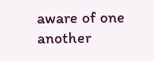aware of one another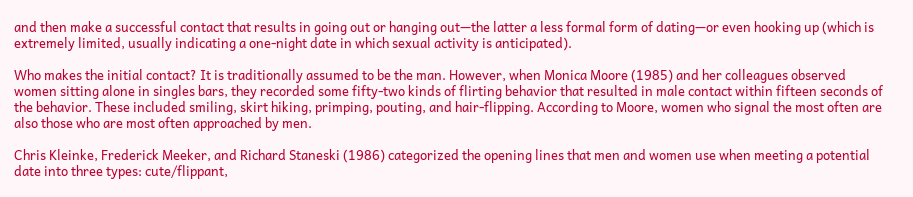and then make a successful contact that results in going out or hanging out—the latter a less formal form of dating—or even hooking up (which is extremely limited, usually indicating a one-night date in which sexual activity is anticipated).

Who makes the initial contact? It is traditionally assumed to be the man. However, when Monica Moore (1985) and her colleagues observed women sitting alone in singles bars, they recorded some fifty-two kinds of flirting behavior that resulted in male contact within fifteen seconds of the behavior. These included smiling, skirt hiking, primping, pouting, and hair-flipping. According to Moore, women who signal the most often are also those who are most often approached by men.

Chris Kleinke, Frederick Meeker, and Richard Staneski (1986) categorized the opening lines that men and women use when meeting a potential date into three types: cute/flippant,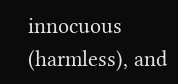innocuous (harmless), and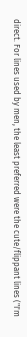direct. For lines used by men, the least preferred were the cute/flippant lines ("I'm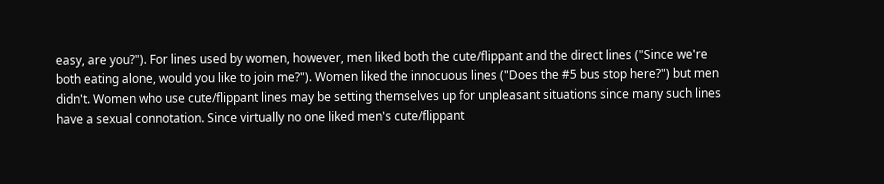easy, are you?"). For lines used by women, however, men liked both the cute/flippant and the direct lines ("Since we're both eating alone, would you like to join me?"). Women liked the innocuous lines ("Does the #5 bus stop here?") but men didn't. Women who use cute/flippant lines may be setting themselves up for unpleasant situations since many such lines have a sexual connotation. Since virtually no one liked men's cute/flippant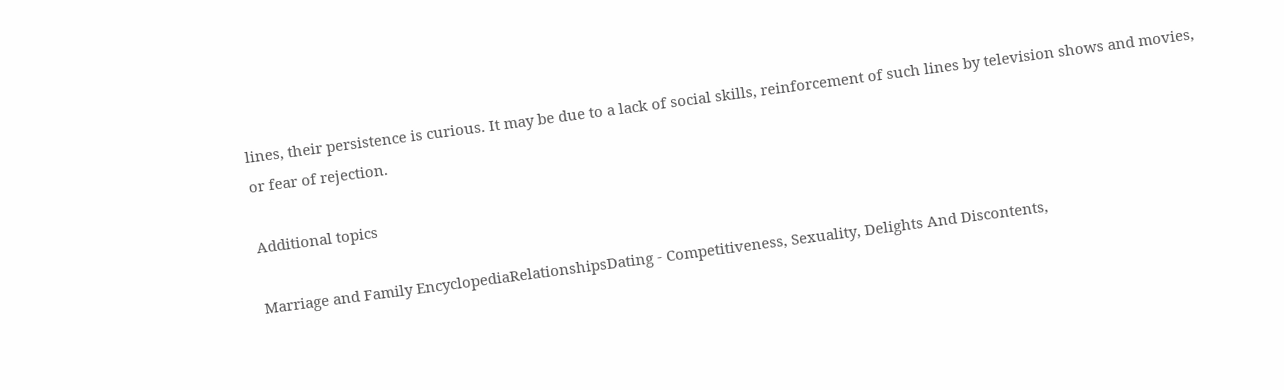lines, their persistence is curious. It may be due to a lack of social skills, reinforcement of such lines by television shows and movies, or fear of rejection.

Additional topics

Marriage and Family EncyclopediaRelationshipsDating - Competitiveness, Sexuality, Delights And Discontents,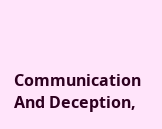Communication And Deception,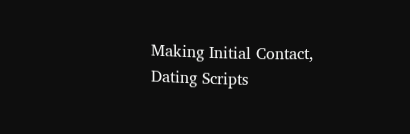Making Initial Contact, Dating Scripts